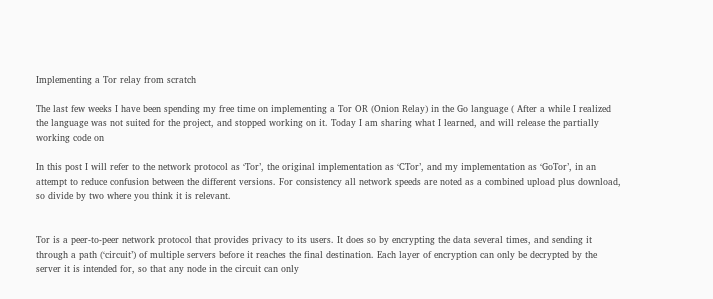Implementing a Tor relay from scratch

The last few weeks I have been spending my free time on implementing a Tor OR (Onion Relay) in the Go language ( After a while I realized the language was not suited for the project, and stopped working on it. Today I am sharing what I learned, and will release the partially working code on

In this post I will refer to the network protocol as ‘Tor’, the original implementation as ‘CTor’, and my implementation as ‘GoTor’, in an attempt to reduce confusion between the different versions. For consistency all network speeds are noted as a combined upload plus download, so divide by two where you think it is relevant.


Tor is a peer-to-peer network protocol that provides privacy to its users. It does so by encrypting the data several times, and sending it through a path (‘circuit’) of multiple servers before it reaches the final destination. Each layer of encryption can only be decrypted by the server it is intended for, so that any node in the circuit can only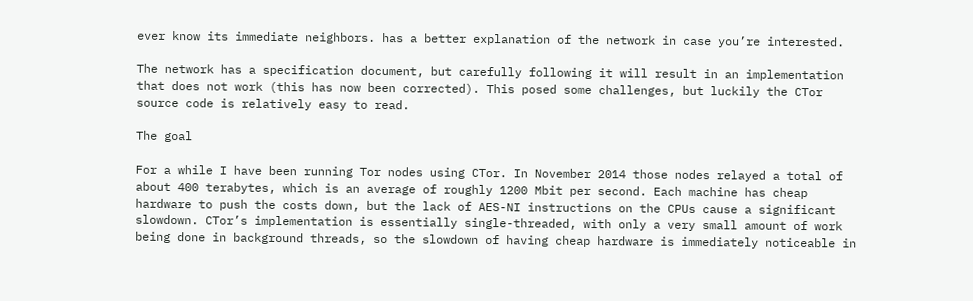ever know its immediate neighbors. has a better explanation of the network in case you’re interested.

The network has a specification document, but carefully following it will result in an implementation that does not work (this has now been corrected). This posed some challenges, but luckily the CTor source code is relatively easy to read.

The goal

For a while I have been running Tor nodes using CTor. In November 2014 those nodes relayed a total of about 400 terabytes, which is an average of roughly 1200 Mbit per second. Each machine has cheap hardware to push the costs down, but the lack of AES-NI instructions on the CPUs cause a significant slowdown. CTor’s implementation is essentially single-threaded, with only a very small amount of work being done in background threads, so the slowdown of having cheap hardware is immediately noticeable in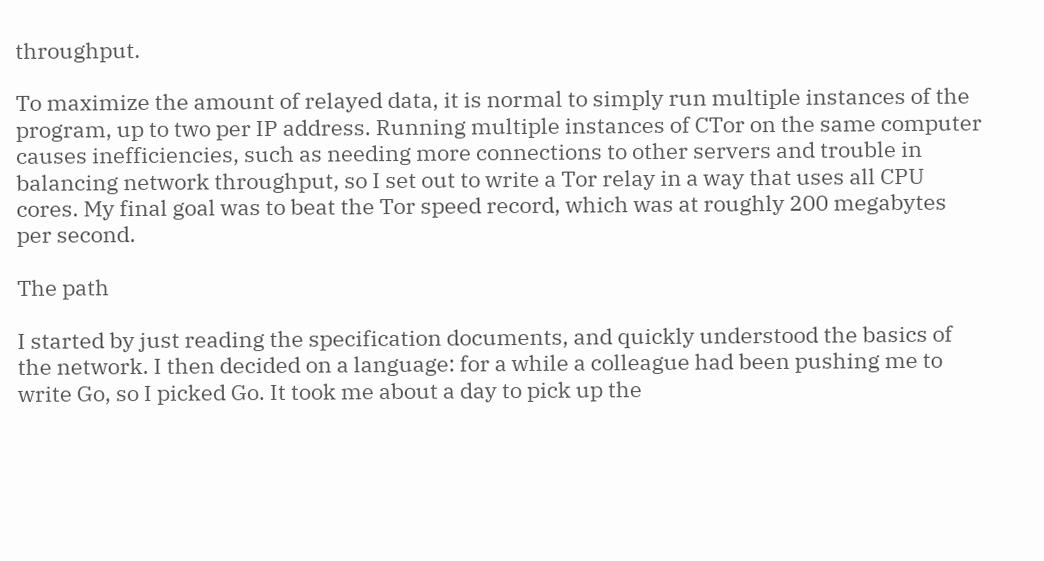throughput.

To maximize the amount of relayed data, it is normal to simply run multiple instances of the program, up to two per IP address. Running multiple instances of CTor on the same computer causes inefficiencies, such as needing more connections to other servers and trouble in balancing network throughput, so I set out to write a Tor relay in a way that uses all CPU cores. My final goal was to beat the Tor speed record, which was at roughly 200 megabytes per second.

The path

I started by just reading the specification documents, and quickly understood the basics of the network. I then decided on a language: for a while a colleague had been pushing me to write Go, so I picked Go. It took me about a day to pick up the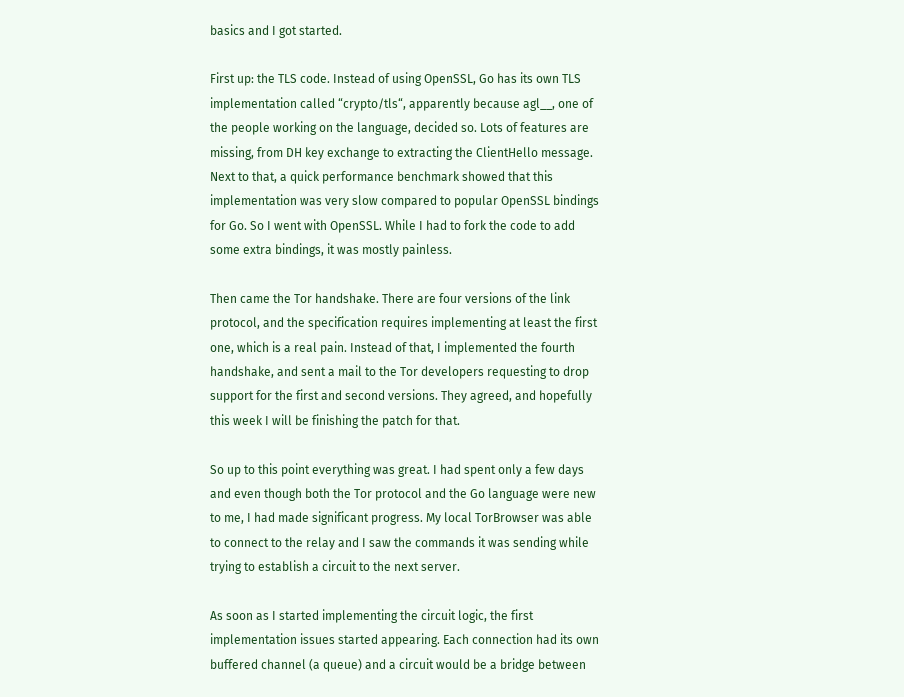basics and I got started.

First up: the TLS code. Instead of using OpenSSL, Go has its own TLS implementation called “crypto/tls“, apparently because agl__, one of the people working on the language, decided so. Lots of features are missing, from DH key exchange to extracting the ClientHello message. Next to that, a quick performance benchmark showed that this implementation was very slow compared to popular OpenSSL bindings for Go. So I went with OpenSSL. While I had to fork the code to add some extra bindings, it was mostly painless.

Then came the Tor handshake. There are four versions of the link protocol, and the specification requires implementing at least the first one, which is a real pain. Instead of that, I implemented the fourth handshake, and sent a mail to the Tor developers requesting to drop support for the first and second versions. They agreed, and hopefully this week I will be finishing the patch for that.

So up to this point everything was great. I had spent only a few days and even though both the Tor protocol and the Go language were new to me, I had made significant progress. My local TorBrowser was able to connect to the relay and I saw the commands it was sending while trying to establish a circuit to the next server.

As soon as I started implementing the circuit logic, the first implementation issues started appearing. Each connection had its own buffered channel (a queue) and a circuit would be a bridge between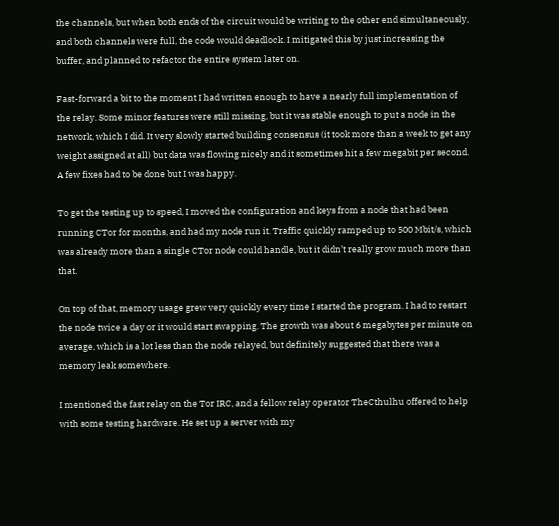the channels, but when both ends of the circuit would be writing to the other end simultaneously, and both channels were full, the code would deadlock. I mitigated this by just increasing the buffer, and planned to refactor the entire system later on.

Fast-forward a bit to the moment I had written enough to have a nearly full implementation of the relay. Some minor features were still missing, but it was stable enough to put a node in the network, which I did. It very slowly started building consensus (it took more than a week to get any weight assigned at all) but data was flowing nicely and it sometimes hit a few megabit per second. A few fixes had to be done but I was happy.

To get the testing up to speed, I moved the configuration and keys from a node that had been running CTor for months, and had my node run it. Traffic quickly ramped up to 500 Mbit/s, which was already more than a single CTor node could handle, but it didn’t really grow much more than that.

On top of that, memory usage grew very quickly every time I started the program. I had to restart the node twice a day or it would start swapping. The growth was about 6 megabytes per minute on average, which is a lot less than the node relayed, but definitely suggested that there was a memory leak somewhere.

I mentioned the fast relay on the Tor IRC, and a fellow relay operator TheCthulhu offered to help with some testing hardware. He set up a server with my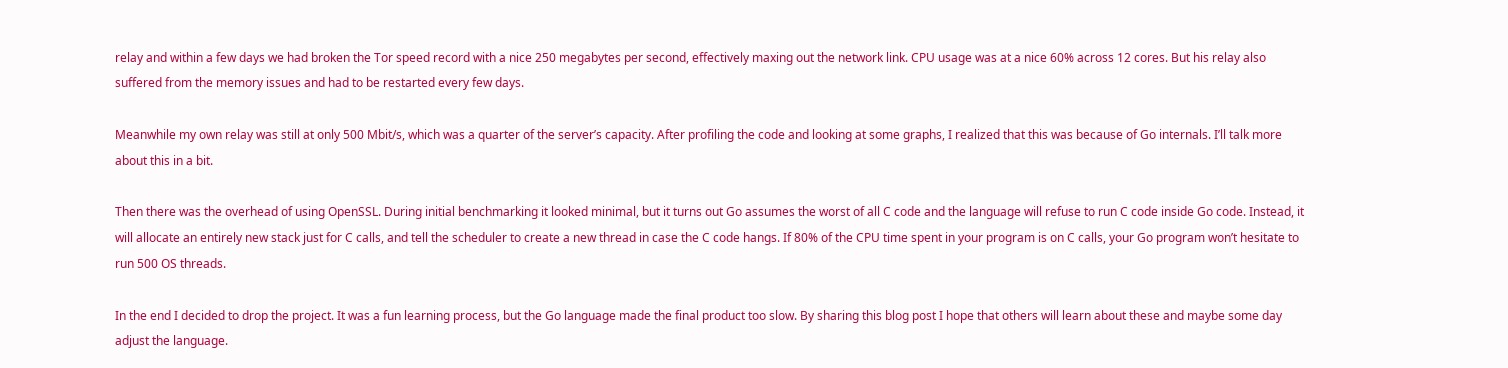relay and within a few days we had broken the Tor speed record with a nice 250 megabytes per second, effectively maxing out the network link. CPU usage was at a nice 60% across 12 cores. But his relay also suffered from the memory issues and had to be restarted every few days.

Meanwhile my own relay was still at only 500 Mbit/s, which was a quarter of the server’s capacity. After profiling the code and looking at some graphs, I realized that this was because of Go internals. I’ll talk more about this in a bit.

Then there was the overhead of using OpenSSL. During initial benchmarking it looked minimal, but it turns out Go assumes the worst of all C code and the language will refuse to run C code inside Go code. Instead, it will allocate an entirely new stack just for C calls, and tell the scheduler to create a new thread in case the C code hangs. If 80% of the CPU time spent in your program is on C calls, your Go program won’t hesitate to run 500 OS threads.

In the end I decided to drop the project. It was a fun learning process, but the Go language made the final product too slow. By sharing this blog post I hope that others will learn about these and maybe some day adjust the language.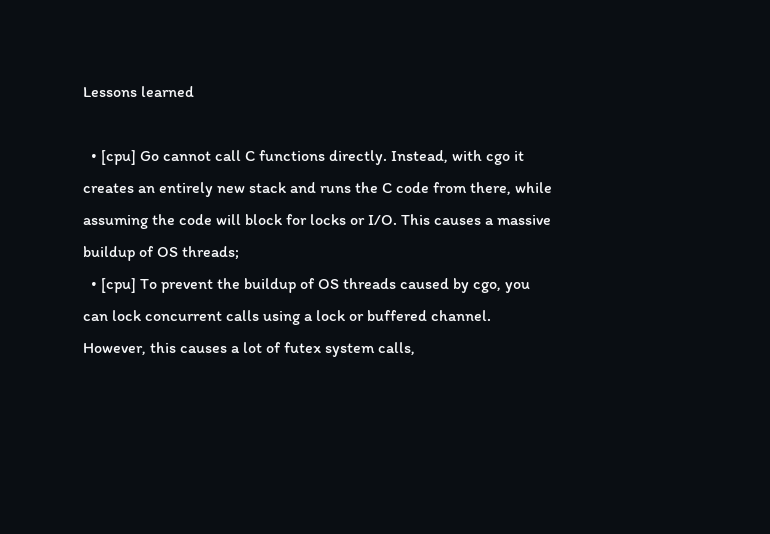Lessons learned

  • [cpu] Go cannot call C functions directly. Instead, with cgo it creates an entirely new stack and runs the C code from there, while assuming the code will block for locks or I/O. This causes a massive buildup of OS threads;
  • [cpu] To prevent the buildup of OS threads caused by cgo, you can lock concurrent calls using a lock or buffered channel. However, this causes a lot of futex system calls,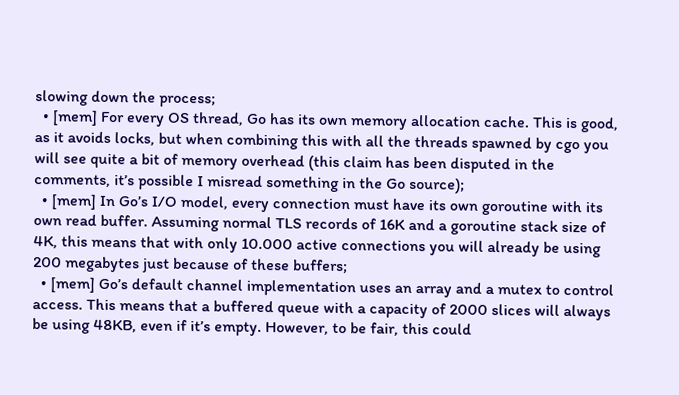slowing down the process;
  • [mem] For every OS thread, Go has its own memory allocation cache. This is good, as it avoids locks, but when combining this with all the threads spawned by cgo you will see quite a bit of memory overhead (this claim has been disputed in the comments, it’s possible I misread something in the Go source);
  • [mem] In Go’s I/O model, every connection must have its own goroutine with its own read buffer. Assuming normal TLS records of 16K and a goroutine stack size of 4K, this means that with only 10.000 active connections you will already be using 200 megabytes just because of these buffers;
  • [mem] Go’s default channel implementation uses an array and a mutex to control access. This means that a buffered queue with a capacity of 2000 slices will always be using 48KB, even if it’s empty. However, to be fair, this could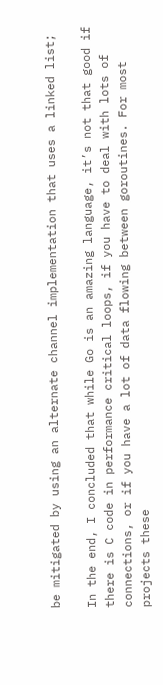be mitigated by using an alternate channel implementation that uses a linked list;

In the end, I concluded that while Go is an amazing language, it’s not that good if there is C code in performance critical loops, if you have to deal with lots of connections, or if you have a lot of data flowing between goroutines. For most projects these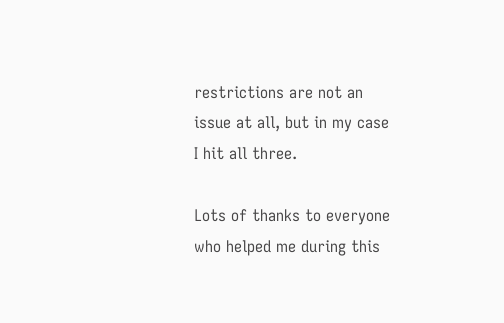restrictions are not an issue at all, but in my case I hit all three.

Lots of thanks to everyone who helped me during this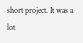short project. It was a lot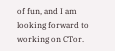of fun, and I am looking forward to working on CTor.